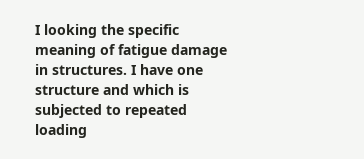I looking the specific meaning of fatigue damage in structures. I have one structure and which is subjected to repeated loading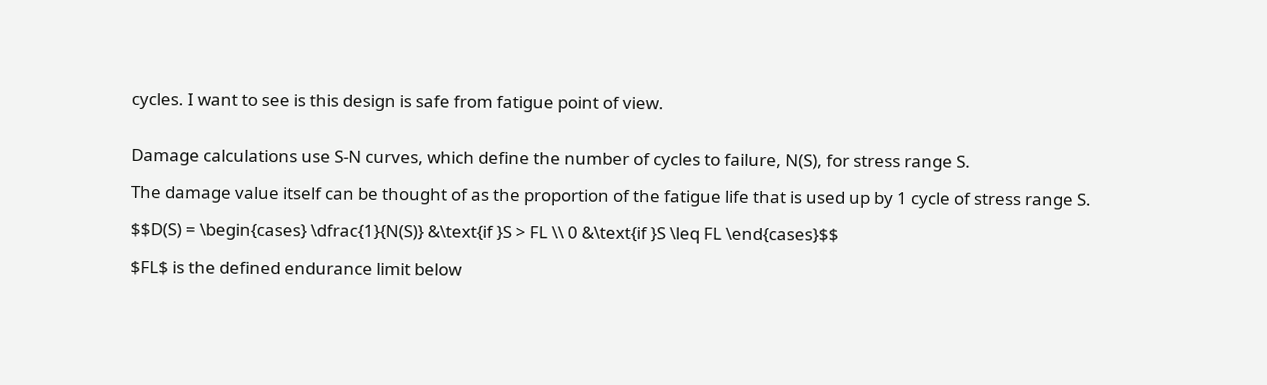cycles. I want to see is this design is safe from fatigue point of view.


Damage calculations use S-N curves, which define the number of cycles to failure, N(S), for stress range S.

The damage value itself can be thought of as the proportion of the fatigue life that is used up by 1 cycle of stress range S.

$$D(S) = \begin{cases} \dfrac{1}{N(S)} &\text{if }S > FL \\ 0 &\text{if }S \leq FL \end{cases}$$

$FL$ is the defined endurance limit below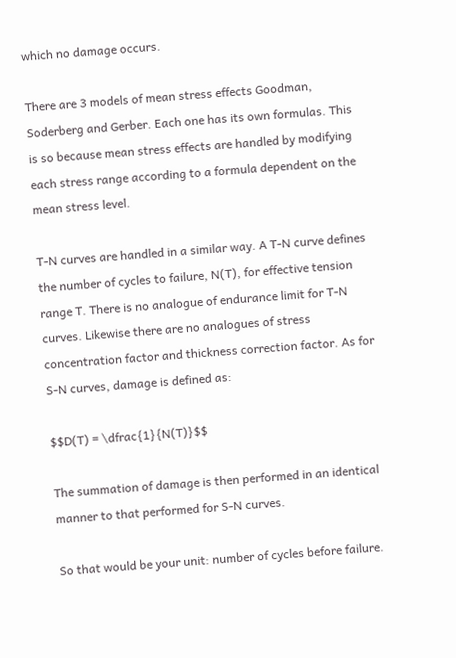which no damage occurs.

There are 3 models of mean stress effects Goodman, Soderberg and Gerber. Each one has its own formulas. This is so because mean stress effects are handled by modifying each stress range according to a formula dependent on the mean stress level.

T-N curves are handled in a similar way. A T-N curve defines the number of cycles to failure, N(T), for effective tension range T. There is no analogue of endurance limit for T-N curves. Likewise there are no analogues of stress concentration factor and thickness correction factor. As for S-N curves, damage is defined as:

$$D(T) = \dfrac{1}{N(T)}$$

The summation of damage is then performed in an identical manner to that performed for S-N curves.

So that would be your unit: number of cycles before failure.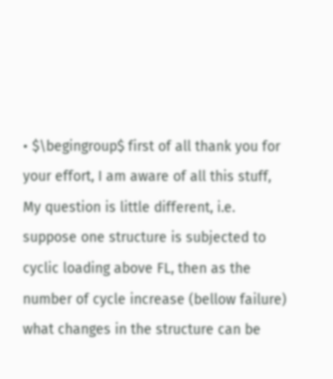• $\begingroup$ first of all thank you for your effort, I am aware of all this stuff, My question is little different, i.e. suppose one structure is subjected to cyclic loading above FL, then as the number of cycle increase (bellow failure) what changes in the structure can be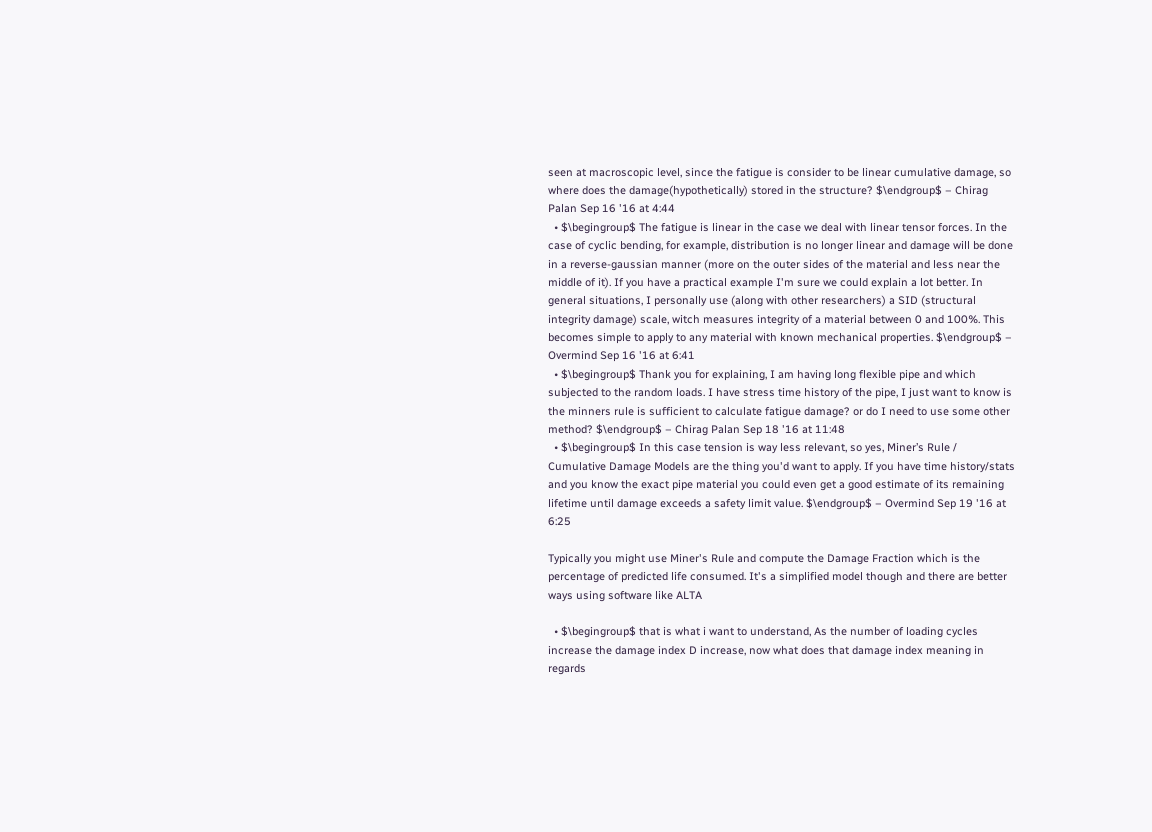seen at macroscopic level, since the fatigue is consider to be linear cumulative damage, so where does the damage(hypothetically) stored in the structure? $\endgroup$ – Chirag Palan Sep 16 '16 at 4:44
  • $\begingroup$ The fatigue is linear in the case we deal with linear tensor forces. In the case of cyclic bending, for example, distribution is no longer linear and damage will be done in a reverse-gaussian manner (more on the outer sides of the material and less near the middle of it). If you have a practical example I'm sure we could explain a lot better. In general situations, I personally use (along with other researchers) a SID (structural integrity damage) scale, witch measures integrity of a material between 0 and 100%. This becomes simple to apply to any material with known mechanical properties. $\endgroup$ – Overmind Sep 16 '16 at 6:41
  • $\begingroup$ Thank you for explaining, I am having long flexible pipe and which subjected to the random loads. I have stress time history of the pipe, I just want to know is the minners rule is sufficient to calculate fatigue damage? or do I need to use some other method? $\endgroup$ – Chirag Palan Sep 18 '16 at 11:48
  • $\begingroup$ In this case tension is way less relevant, so yes, Miner’s Rule / Cumulative Damage Models are the thing you'd want to apply. If you have time history/stats and you know the exact pipe material you could even get a good estimate of its remaining lifetime until damage exceeds a safety limit value. $\endgroup$ – Overmind Sep 19 '16 at 6:25

Typically you might use Miner's Rule and compute the Damage Fraction which is the percentage of predicted life consumed. It's a simplified model though and there are better ways using software like ALTA

  • $\begingroup$ that is what i want to understand, As the number of loading cycles increase the damage index D increase, now what does that damage index meaning in regards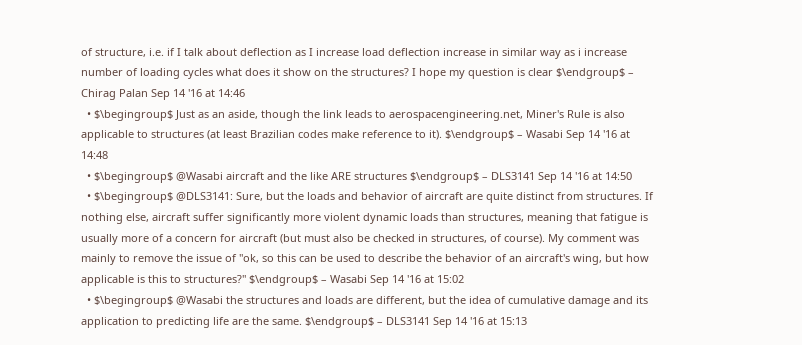of structure, i.e. if I talk about deflection as I increase load deflection increase in similar way as i increase number of loading cycles what does it show on the structures? I hope my question is clear $\endgroup$ – Chirag Palan Sep 14 '16 at 14:46
  • $\begingroup$ Just as an aside, though the link leads to aerospacengineering.net, Miner's Rule is also applicable to structures (at least Brazilian codes make reference to it). $\endgroup$ – Wasabi Sep 14 '16 at 14:48
  • $\begingroup$ @Wasabi aircraft and the like ARE structures $\endgroup$ – DLS3141 Sep 14 '16 at 14:50
  • $\begingroup$ @DLS3141: Sure, but the loads and behavior of aircraft are quite distinct from structures. If nothing else, aircraft suffer significantly more violent dynamic loads than structures, meaning that fatigue is usually more of a concern for aircraft (but must also be checked in structures, of course). My comment was mainly to remove the issue of "ok, so this can be used to describe the behavior of an aircraft's wing, but how applicable is this to structures?" $\endgroup$ – Wasabi Sep 14 '16 at 15:02
  • $\begingroup$ @Wasabi the structures and loads are different, but the idea of cumulative damage and its application to predicting life are the same. $\endgroup$ – DLS3141 Sep 14 '16 at 15:13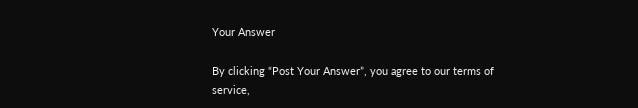Your Answer

By clicking “Post Your Answer”, you agree to our terms of service,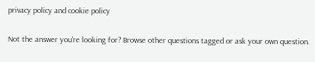privacy policy and cookie policy

Not the answer you're looking for? Browse other questions tagged or ask your own question.